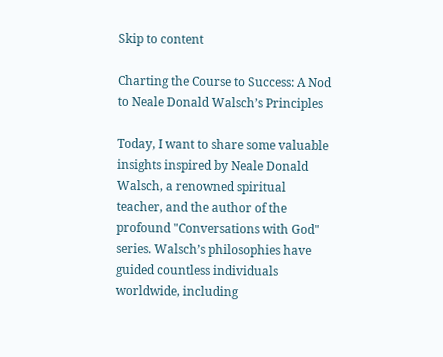Skip to content

Charting the Course to Success: A Nod to Neale Donald Walsch’s Principles

Today, I want to share some valuable insights inspired by Neale Donald Walsch, a renowned spiritual teacher, and the author of the profound "Conversations with God" series. Walsch’s philosophies have guided countless individuals worldwide, including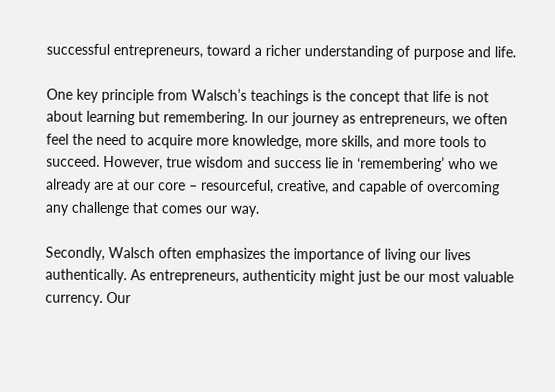successful entrepreneurs, toward a richer understanding of purpose and life.

One key principle from Walsch’s teachings is the concept that life is not about learning but remembering. In our journey as entrepreneurs, we often feel the need to acquire more knowledge, more skills, and more tools to succeed. However, true wisdom and success lie in ‘remembering’ who we already are at our core – resourceful, creative, and capable of overcoming any challenge that comes our way.

Secondly, Walsch often emphasizes the importance of living our lives authentically. As entrepreneurs, authenticity might just be our most valuable currency. Our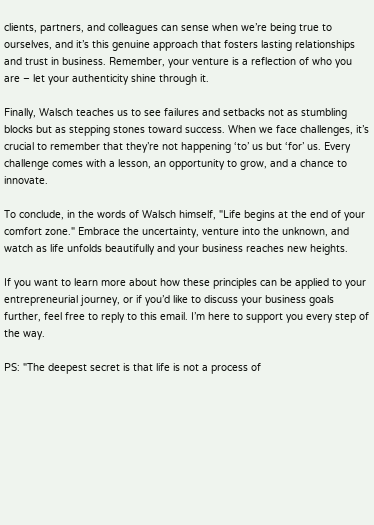clients, partners, and colleagues can sense when we’re being true to ourselves, and it’s this genuine approach that fosters lasting relationships and trust in business. Remember, your venture is a reflection of who you are – let your authenticity shine through it.

Finally, Walsch teaches us to see failures and setbacks not as stumbling blocks but as stepping stones toward success. When we face challenges, it’s crucial to remember that they’re not happening ‘to’ us but ‘for’ us. Every challenge comes with a lesson, an opportunity to grow, and a chance to innovate.

To conclude, in the words of Walsch himself, "Life begins at the end of your comfort zone." Embrace the uncertainty, venture into the unknown, and watch as life unfolds beautifully and your business reaches new heights.

If you want to learn more about how these principles can be applied to your entrepreneurial journey, or if you’d like to discuss your business goals further, feel free to reply to this email. I’m here to support you every step of the way.

PS: "The deepest secret is that life is not a process of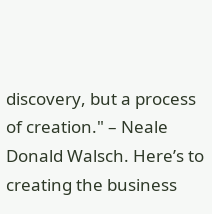discovery, but a process of creation." – Neale Donald Walsch. Here’s to creating the business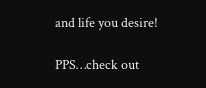and life you desire!

PPS…check out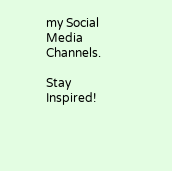my Social Media Channels.

Stay Inspired!